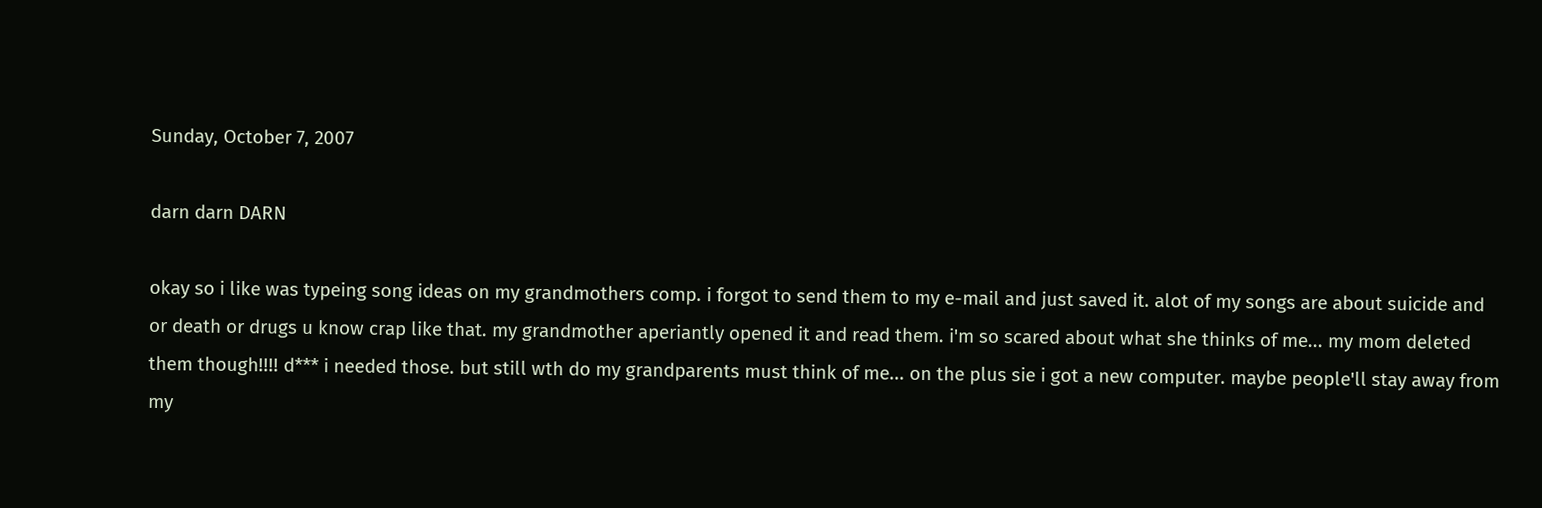Sunday, October 7, 2007

darn darn DARN

okay so i like was typeing song ideas on my grandmothers comp. i forgot to send them to my e-mail and just saved it. alot of my songs are about suicide and or death or drugs u know crap like that. my grandmother aperiantly opened it and read them. i'm so scared about what she thinks of me... my mom deleted them though!!!! d*** i needed those. but still wth do my grandparents must think of me... on the plus sie i got a new computer. maybe people'll stay away from my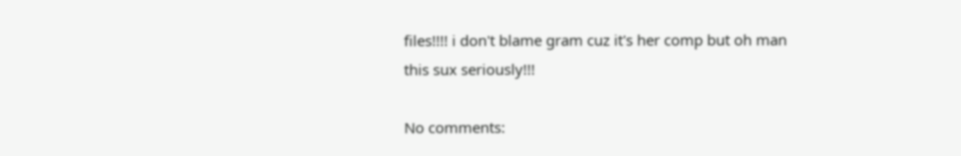files!!!! i don't blame gram cuz it's her comp but oh man this sux seriously!!!

No comments: